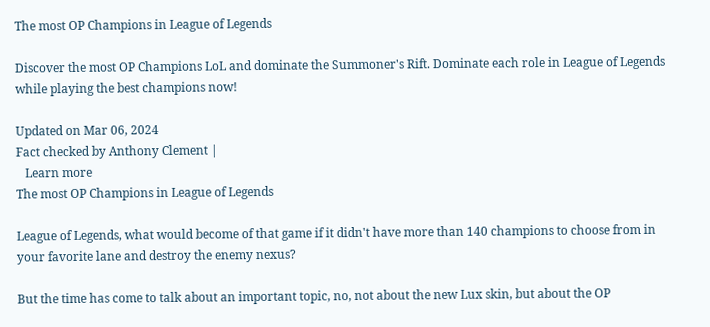The most OP Champions in League of Legends

Discover the most OP Champions LoL and dominate the Summoner's Rift. Dominate each role in League of Legends while playing the best champions now!

Updated on Mar 06, 2024
Fact checked by Anthony Clement |
   Learn more
The most OP Champions in League of Legends

League of Legends, what would become of that game if it didn't have more than 140 champions to choose from in your favorite lane and destroy the enemy nexus?

But the time has come to talk about an important topic, no, not about the new Lux skin, but about the OP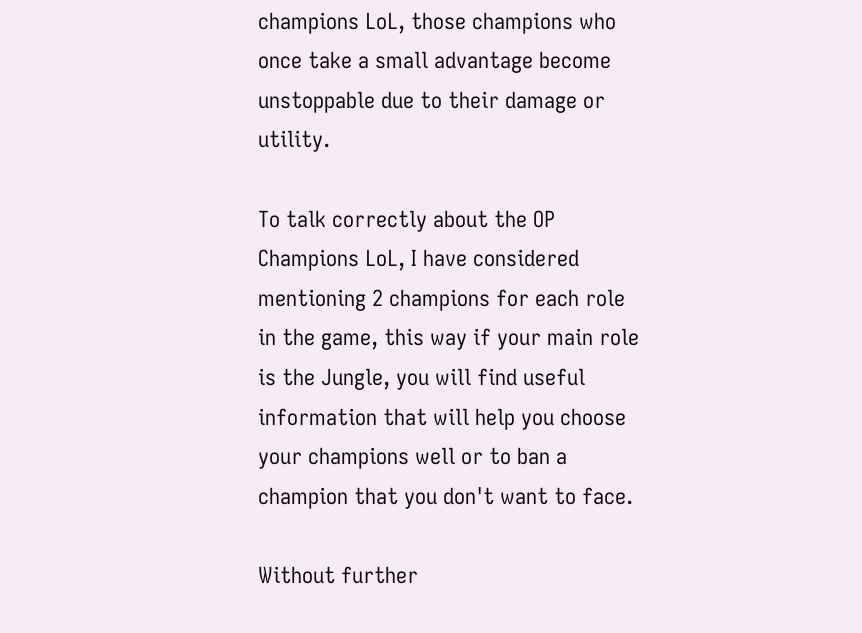champions LoL, those champions who once take a small advantage become unstoppable due to their damage or utility.

To talk correctly about the OP Champions LoL, I have considered mentioning 2 champions for each role in the game, this way if your main role is the Jungle, you will find useful information that will help you choose your champions well or to ban a champion that you don't want to face.

Without further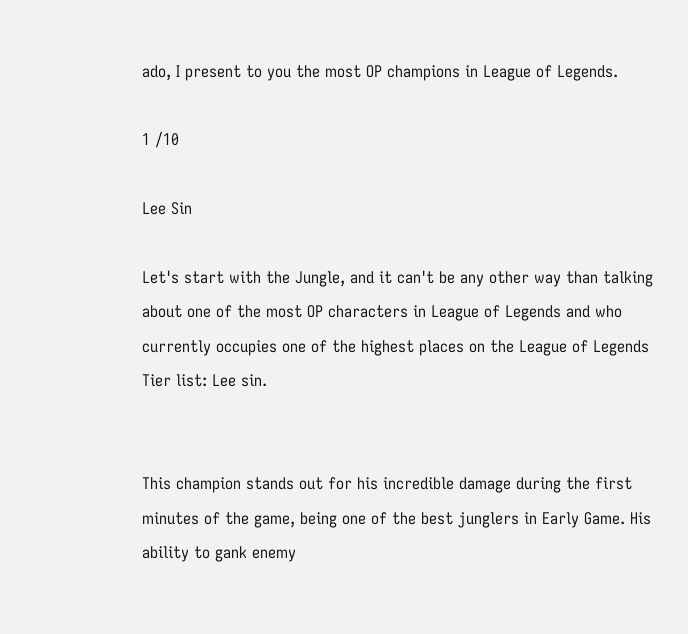ado, I present to you the most OP champions in League of Legends.

1 /10

Lee Sin

Let's start with the Jungle, and it can't be any other way than talking about one of the most OP characters in League of Legends and who currently occupies one of the highest places on the League of Legends Tier list: Lee sin.


This champion stands out for his incredible damage during the first minutes of the game, being one of the best junglers in Early Game. His ability to gank enemy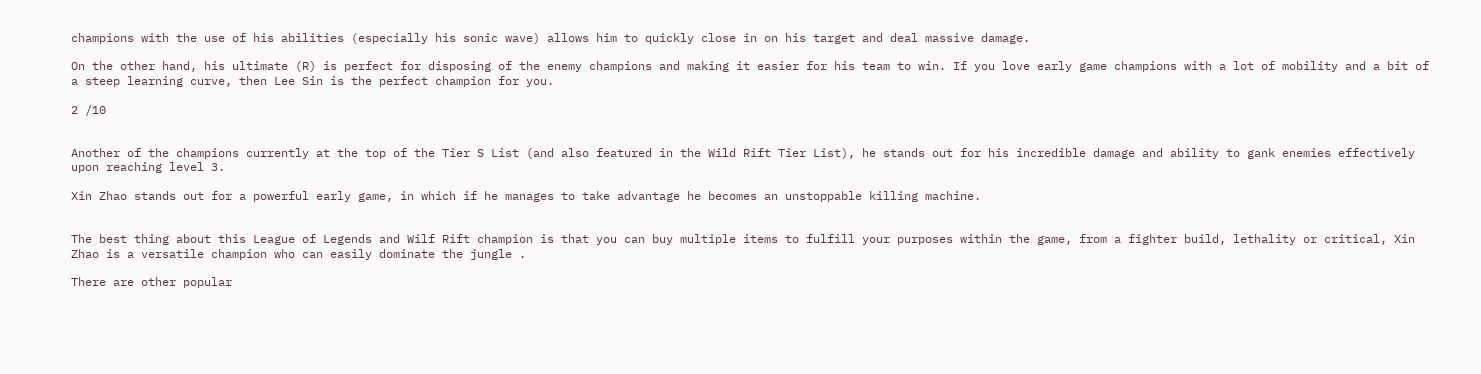champions with the use of his abilities (especially his sonic wave) allows him to quickly close in on his target and deal massive damage.

On the other hand, his ultimate (R) is perfect for disposing of the enemy champions and making it easier for his team to win. If you love early game champions with a lot of mobility and a bit of a steep learning curve, then Lee Sin is the perfect champion for you.

2 /10


Another of the champions currently at the top of the Tier S List (and also featured in the Wild Rift Tier List), he stands out for his incredible damage and ability to gank enemies effectively upon reaching level 3.

Xin Zhao stands out for a powerful early game, in which if he manages to take advantage he becomes an unstoppable killing machine.


The best thing about this League of Legends and Wilf Rift champion is that you can buy multiple items to fulfill your purposes within the game, from a fighter build, lethality or critical, Xin Zhao is a versatile champion who can easily dominate the jungle .

There are other popular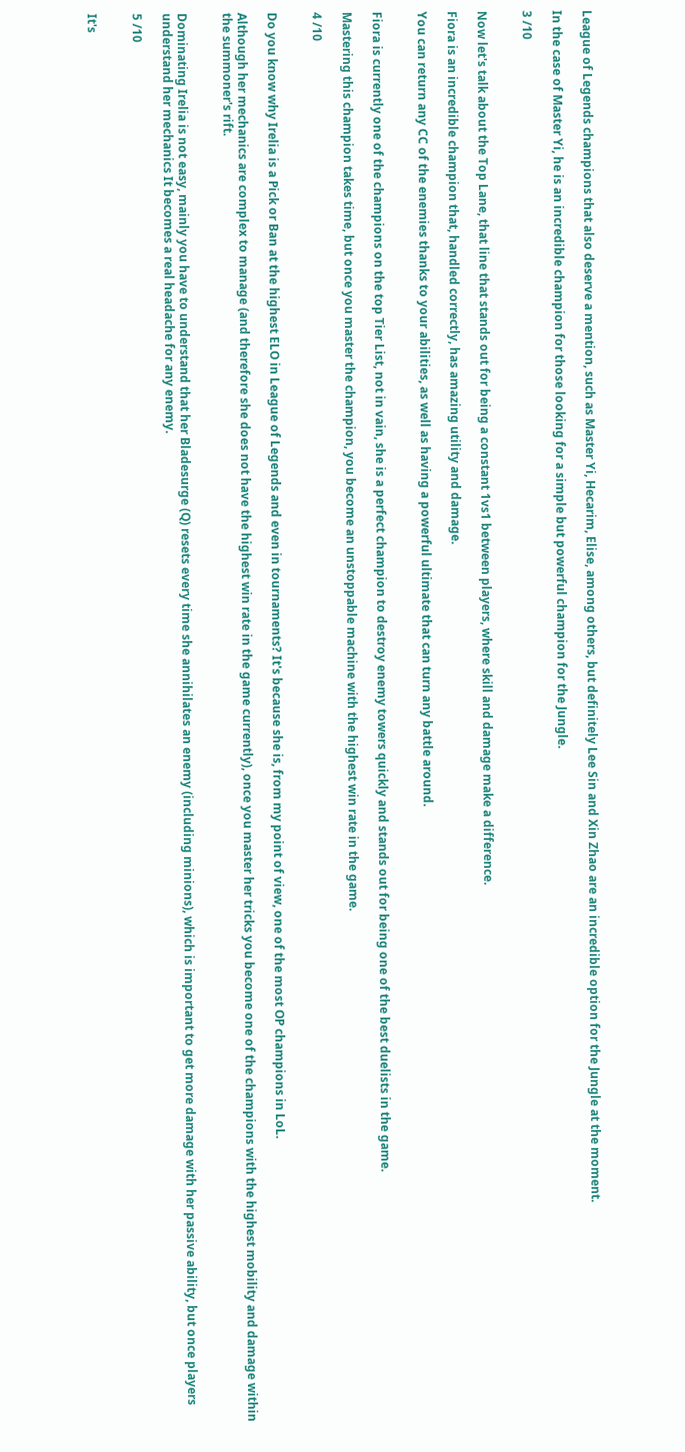League of Legends champions that also deserve a mention, such as Master Yi, Hecarim, Elise, among others, but definitely Lee Sin and Xin Zhao are an incredible option for the Jungle at the moment.

In the case of Master Yi, he is an incredible champion for those looking for a simple but powerful champion for the Jungle.

3 /10


Now let's talk about the Top Lane, that line that stands out for being a constant 1vs1 between players, where skill and damage make a difference.

Fiora is an incredible champion that, handled correctly, has amazing utility and damage.

You can return any CC of the enemies thanks to your abilities, as well as having a powerful ultimate that can turn any battle around.


Fiora is currently one of the champions on the top Tier List, not in vain, she is a perfect champion to destroy enemy towers quickly and stands out for being one of the best duelists in the game.

Mastering this champion takes time, but once you master the champion, you become an unstoppable machine with the highest win rate in the game.

4 /10


Do you know why Irelia is a Pick or Ban at the highest ELO in League of Legends and even in tournaments? It's because she is, from my point of view, one of the most OP champions in LoL.

Although her mechanics are complex to manage (and therefore she does not have the highest win rate in the game currently), once you master her tricks you become one of the champions with the highest mobility and damage within the summoner's rift.


Dominating Irelia is not easy, mainly you have to understand that her Bladesurge (Q) resets every time she annihilates an enemy (including minions), which is important to get more damage with her passive ability, but once players understand her mechanics It becomes a real headache for any enemy.

5 /10


It's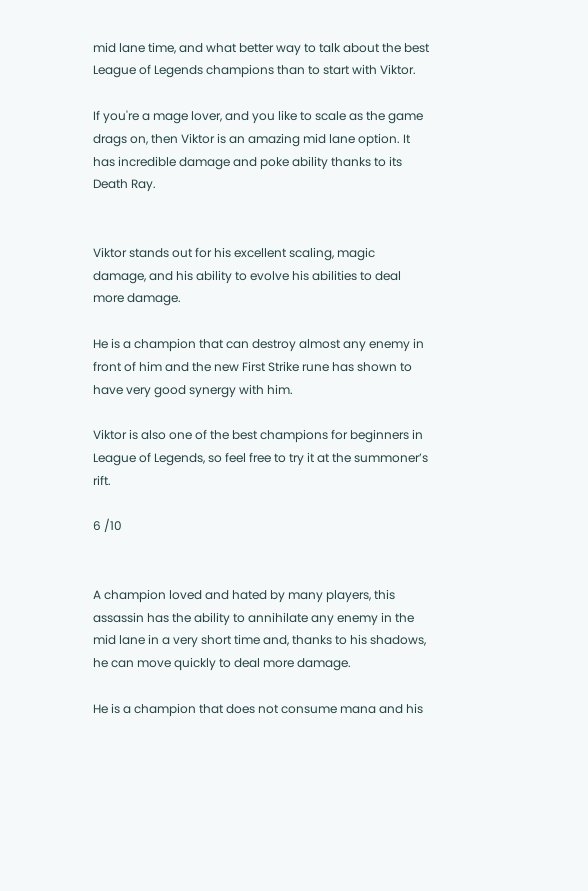mid lane time, and what better way to talk about the best League of Legends champions than to start with Viktor.

If you're a mage lover, and you like to scale as the game drags on, then Viktor is an amazing mid lane option. It has incredible damage and poke ability thanks to its Death Ray.


Viktor stands out for his excellent scaling, magic damage, and his ability to evolve his abilities to deal more damage.

He is a champion that can destroy almost any enemy in front of him and the new First Strike rune has shown to have very good synergy with him.

Viktor is also one of the best champions for beginners in League of Legends, so feel free to try it at the summoner’s rift.

6 /10


A champion loved and hated by many players, this assassin has the ability to annihilate any enemy in the mid lane in a very short time and, thanks to his shadows, he can move quickly to deal more damage.

He is a champion that does not consume mana and his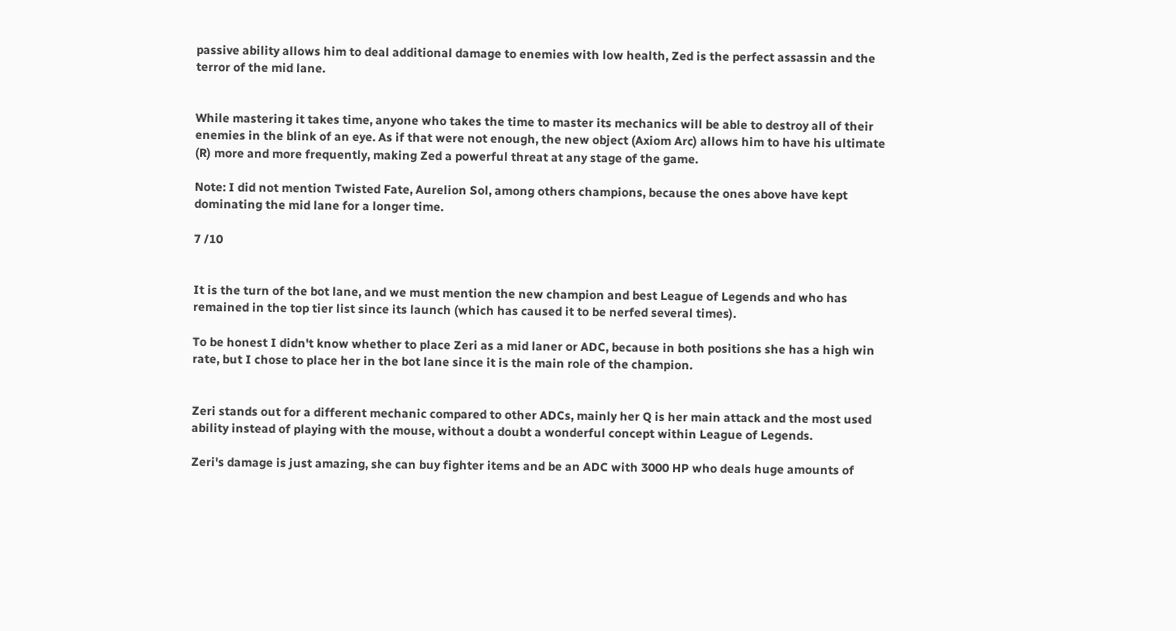passive ability allows him to deal additional damage to enemies with low health, Zed is the perfect assassin and the terror of the mid lane.


While mastering it takes time, anyone who takes the time to master its mechanics will be able to destroy all of their enemies in the blink of an eye. As if that were not enough, the new object (Axiom Arc) allows him to have his ultimate (R) more and more frequently, making Zed a powerful threat at any stage of the game.

Note: I did not mention Twisted Fate, Aurelion Sol, among others champions, because the ones above have kept dominating the mid lane for a longer time.

7 /10


It is the turn of the bot lane, and we must mention the new champion and best League of Legends and who has remained in the top tier list since its launch (which has caused it to be nerfed several times).

To be honest I didn't know whether to place Zeri as a mid laner or ADC, because in both positions she has a high win rate, but I chose to place her in the bot lane since it is the main role of the champion.


Zeri stands out for a different mechanic compared to other ADCs, mainly her Q is her main attack and the most used ability instead of playing with the mouse, without a doubt a wonderful concept within League of Legends.

Zeri's damage is just amazing, she can buy fighter items and be an ADC with 3000 HP who deals huge amounts of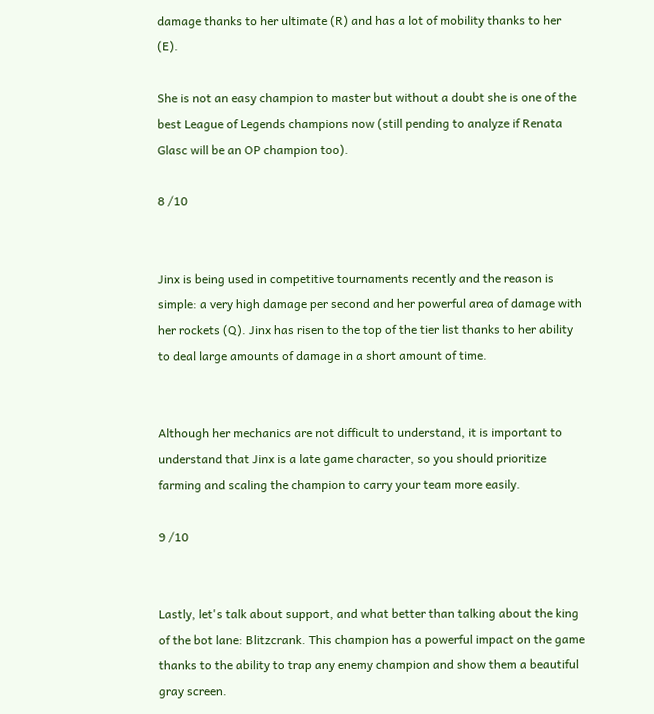damage thanks to her ultimate (R) and has a lot of mobility thanks to her (E).

She is not an easy champion to master but without a doubt she is one of the best League of Legends champions now (still pending to analyze if Renata Glasc will be an OP champion too).

8 /10


Jinx is being used in competitive tournaments recently and the reason is simple: a very high damage per second and her powerful area of damage with her rockets (Q). Jinx has risen to the top of the tier list thanks to her ability to deal large amounts of damage in a short amount of time.


Although her mechanics are not difficult to understand, it is important to understand that Jinx is a late game character, so you should prioritize farming and scaling the champion to carry your team more easily.

9 /10


Lastly, let's talk about support, and what better than talking about the king of the bot lane: Blitzcrank. This champion has a powerful impact on the game thanks to the ability to trap any enemy champion and show them a beautiful gray screen.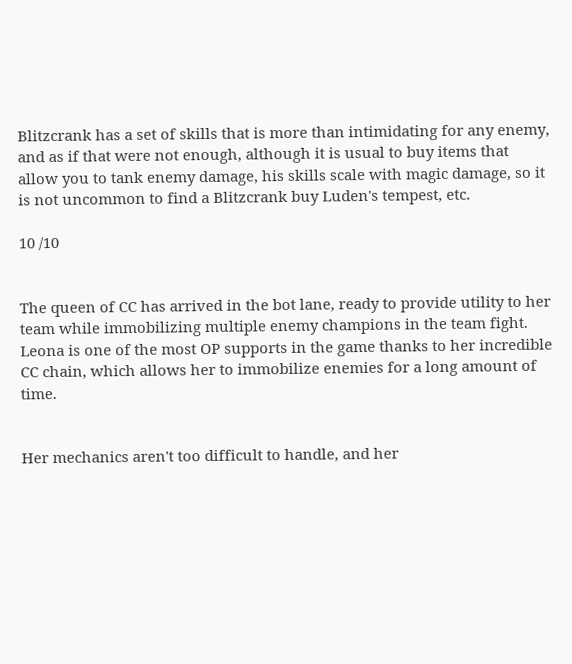Blitzcrank has a set of skills that is more than intimidating for any enemy, and as if that were not enough, although it is usual to buy items that allow you to tank enemy damage, his skills scale with magic damage, so it is not uncommon to find a Blitzcrank buy Luden's tempest, etc.

10 /10


The queen of CC has arrived in the bot lane, ready to provide utility to her team while immobilizing multiple enemy champions in the team fight. Leona is one of the most OP supports in the game thanks to her incredible CC chain, which allows her to immobilize enemies for a long amount of time.


Her mechanics aren't too difficult to handle, and her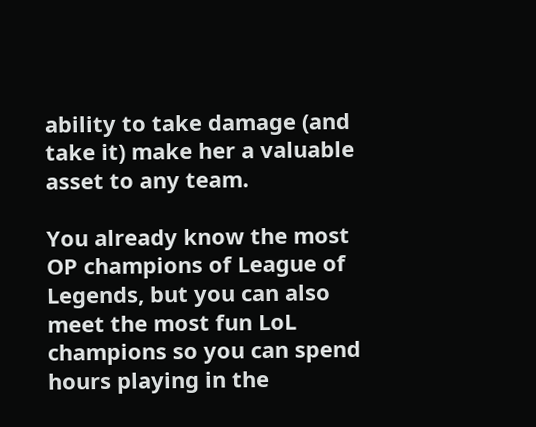ability to take damage (and take it) make her a valuable asset to any team.

You already know the most OP champions of League of Legends, but you can also meet the most fun LoL champions so you can spend hours playing in the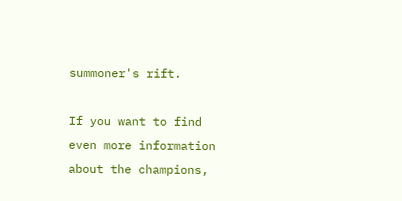summoner's rift.

If you want to find even more information about the champions,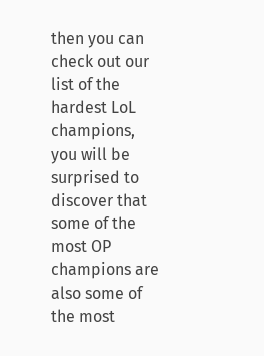then you can check out our list of the hardest LoL champions, you will be surprised to discover that some of the most OP champions are also some of the most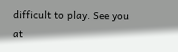difficult to play. See you at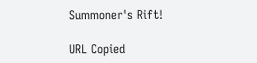Summoner's Rift!

URL Copied